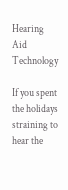Hearing Aid Technology

If you spent the holidays straining to hear the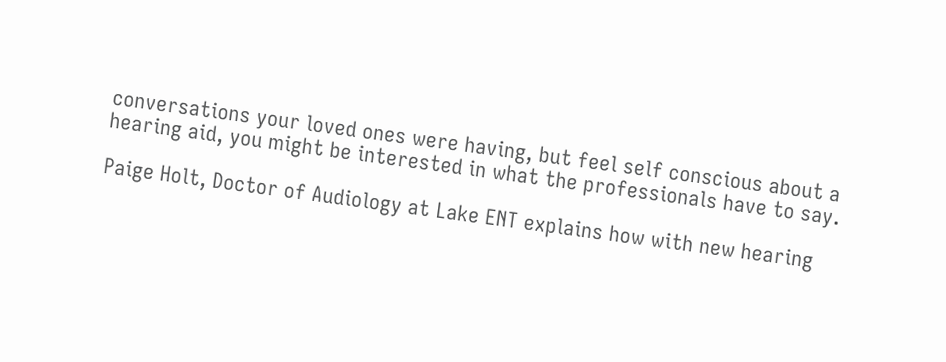conversations your loved ones were having, but feel self conscious about a hearing aid, you might be interested in what the professionals have to say.

Paige Holt, Doctor of Audiology at Lake ENT explains how with new hearing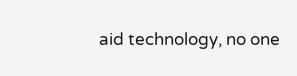aid technology, no one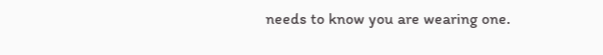needs to know you are wearing one.